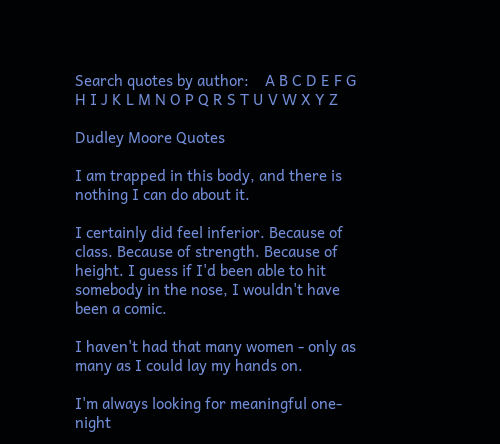Search quotes by author:    A B C D E F G H I J K L M N O P Q R S T U V W X Y Z

Dudley Moore Quotes

I am trapped in this body, and there is nothing I can do about it.

I certainly did feel inferior. Because of class. Because of strength. Because of height. I guess if I'd been able to hit somebody in the nose, I wouldn't have been a comic.

I haven't had that many women - only as many as I could lay my hands on.

I'm always looking for meaningful one-night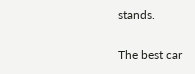stands.

The best car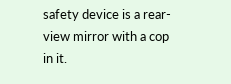safety device is a rear-view mirror with a cop in it.